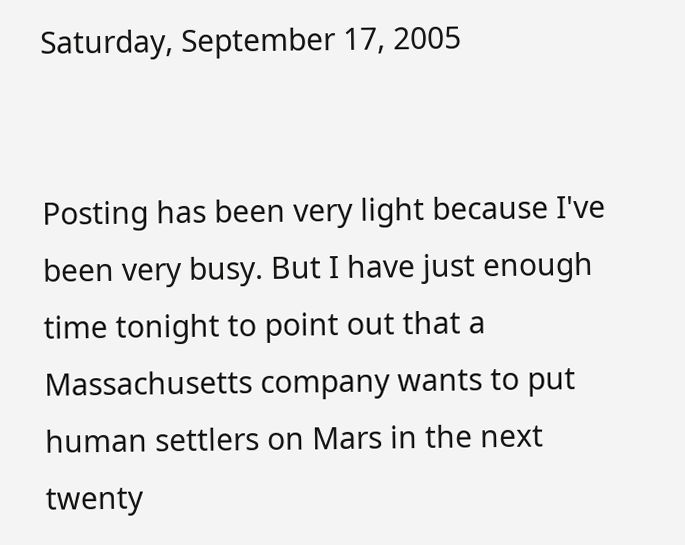Saturday, September 17, 2005


Posting has been very light because I've been very busy. But I have just enough time tonight to point out that a Massachusetts company wants to put human settlers on Mars in the next twenty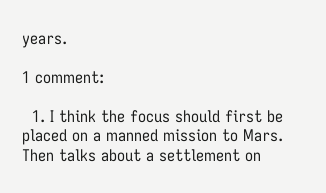years.

1 comment:

  1. I think the focus should first be placed on a manned mission to Mars. Then talks about a settlement on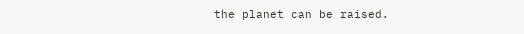the planet can be raised.